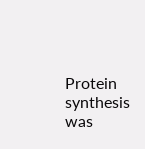Protein synthesis was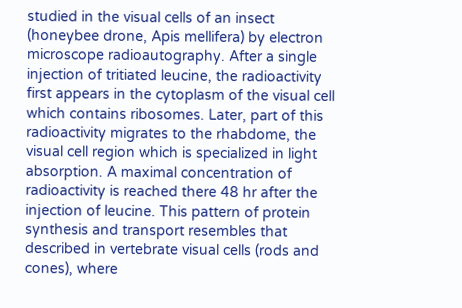studied in the visual cells of an insect (honeybee drone, Apis mellifera) by electron microscope radioautography. After a single injection of tritiated leucine, the radioactivity first appears in the cytoplasm of the visual cell which contains ribosomes. Later, part of this radioactivity migrates to the rhabdome, the visual cell region which is specialized in light absorption. A maximal concentration of radioactivity is reached there 48 hr after the injection of leucine. This pattern of protein synthesis and transport resembles that described in vertebrate visual cells (rods and cones), where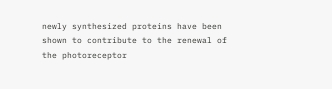newly synthesized proteins have been shown to contribute to the renewal of the photoreceptor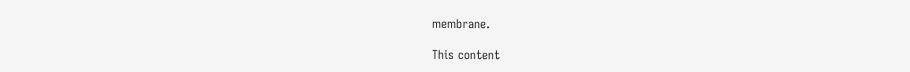membrane.

This content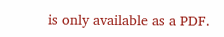is only available as a PDF.